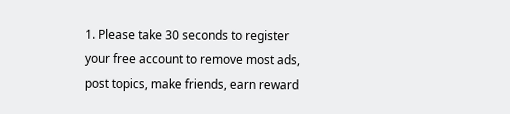1. Please take 30 seconds to register your free account to remove most ads, post topics, make friends, earn reward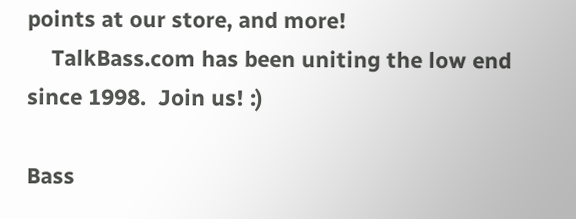points at our store, and more!
    TalkBass.com has been uniting the low end since 1998.  Join us! :)

Bass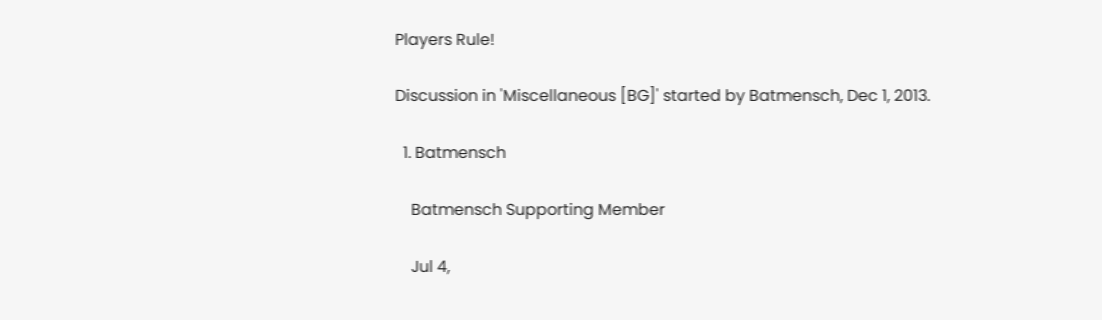Players Rule!

Discussion in 'Miscellaneous [BG]' started by Batmensch, Dec 1, 2013.

  1. Batmensch

    Batmensch Supporting Member

    Jul 4,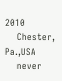2010
    Chester, Pa.,USA
    never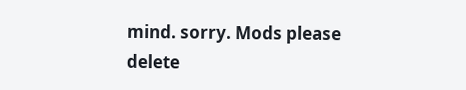mind. sorry. Mods please delete